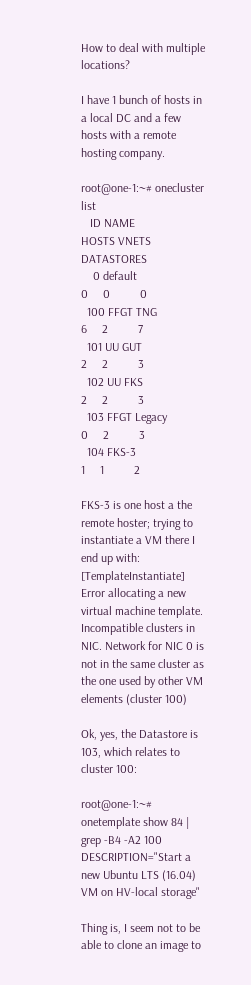How to deal with multiple locations?

I have 1 bunch of hosts in a local DC and a few hosts with a remote hosting company.

root@one-1:~# onecluster list
   ID NAME                      HOSTS VNETS DATASTORES
    0 default                       0     0          0
  100 FFGT TNG                      6     2          7
  101 UU GUT                        2     2          3
  102 UU FKS                        2     2          3
  103 FFGT Legacy                   0     2          3
  104 FKS-3                         1     1          2

FKS-3 is one host a the remote hoster; trying to instantiate a VM there I end up with: [TemplateInstantiate] Error allocating a new virtual machine template. Incompatible clusters in NIC. Network for NIC 0 is not in the same cluster as the one used by other VM elements (cluster 100)

Ok, yes, the Datastore is 103, which relates to cluster 100:

root@one-1:~# onetemplate show 84 | grep -B4 -A2 100
DESCRIPTION="Start a new Ubuntu LTS (16.04) VM on HV-local storage"

Thing is, I seem not to be able to clone an image to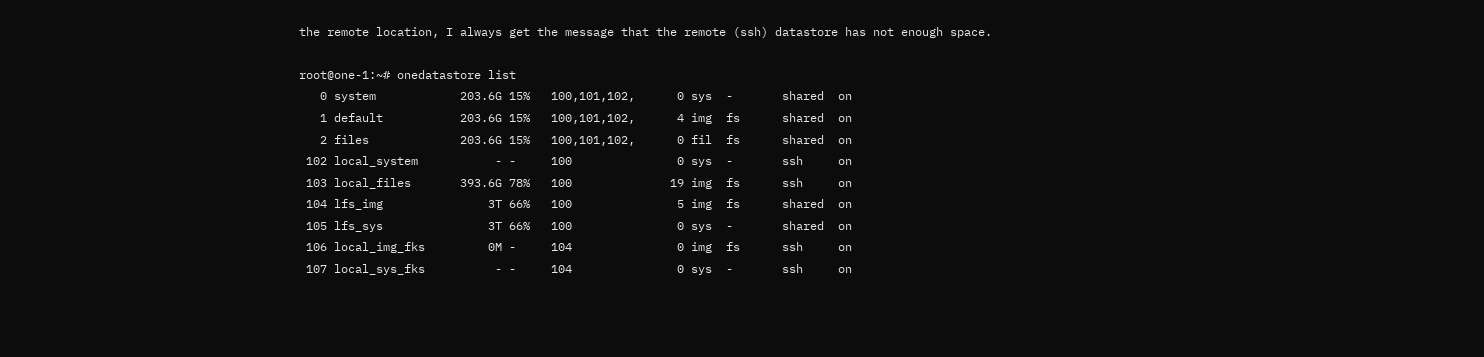the remote location, I always get the message that the remote (ssh) datastore has not enough space.

root@one-1:~# onedatastore list
   0 system            203.6G 15%   100,101,102,      0 sys  -       shared  on
   1 default           203.6G 15%   100,101,102,      4 img  fs      shared  on
   2 files             203.6G 15%   100,101,102,      0 fil  fs      shared  on
 102 local_system           - -     100               0 sys  -       ssh     on
 103 local_files       393.6G 78%   100              19 img  fs      ssh     on
 104 lfs_img               3T 66%   100               5 img  fs      shared  on
 105 lfs_sys               3T 66%   100               0 sys  -       shared  on
 106 local_img_fks         0M -     104               0 img  fs      ssh     on
 107 local_sys_fks          - -     104               0 sys  -       ssh     on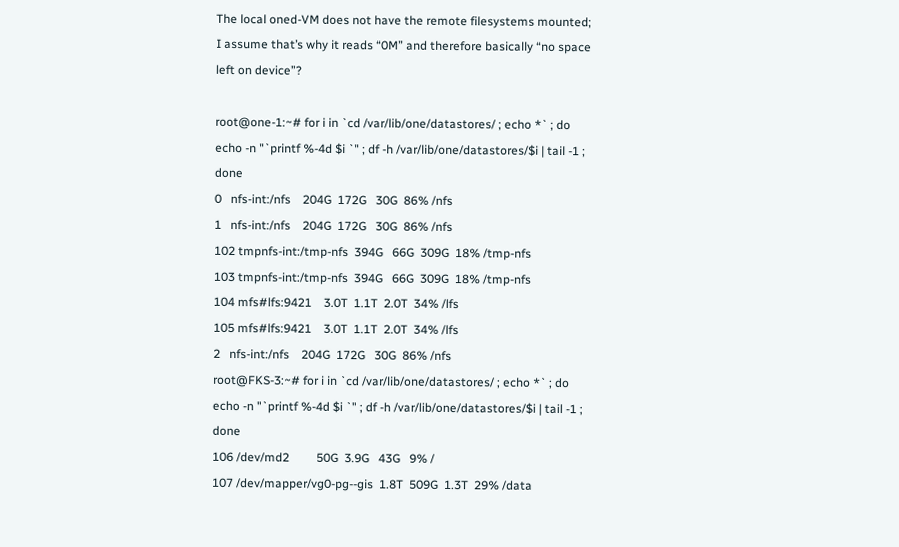The local oned-VM does not have the remote filesystems mounted; I assume that’s why it reads “0M” and therefore basically “no space left on device”?

root@one-1:~# for i in `cd /var/lib/one/datastores/ ; echo *` ; do echo -n "`printf %-4d $i `" ; df -h /var/lib/one/datastores/$i | tail -1 ; done
0   nfs-int:/nfs    204G  172G   30G  86% /nfs
1   nfs-int:/nfs    204G  172G   30G  86% /nfs
102 tmpnfs-int:/tmp-nfs  394G   66G  309G  18% /tmp-nfs
103 tmpnfs-int:/tmp-nfs  394G   66G  309G  18% /tmp-nfs
104 mfs#lfs:9421    3.0T  1.1T  2.0T  34% /lfs
105 mfs#lfs:9421    3.0T  1.1T  2.0T  34% /lfs
2   nfs-int:/nfs    204G  172G   30G  86% /nfs
root@FKS-3:~# for i in `cd /var/lib/one/datastores/ ; echo *` ; do echo -n "`printf %-4d $i `" ; df -h /var/lib/one/datastores/$i | tail -1 ; done
106 /dev/md2         50G  3.9G   43G   9% /
107 /dev/mapper/vg0-pg--gis  1.8T  509G  1.3T  29% /data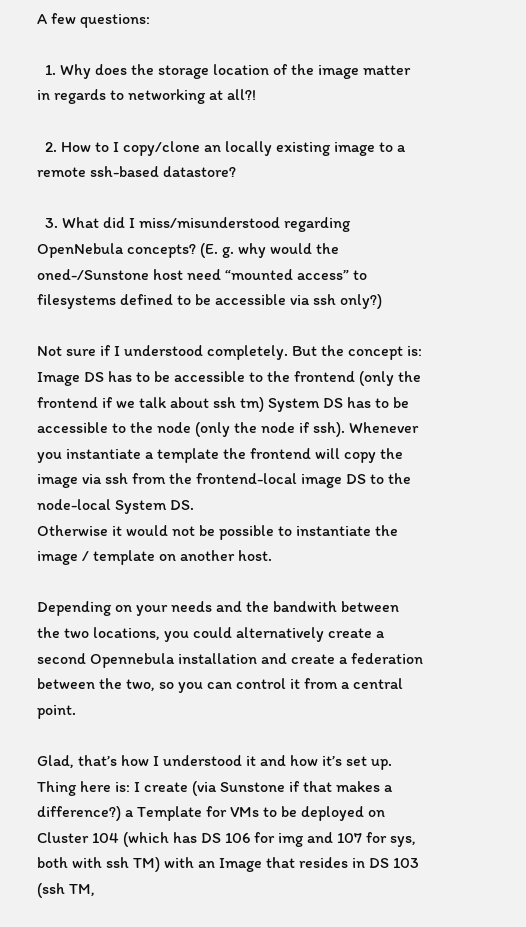A few questions:

  1. Why does the storage location of the image matter in regards to networking at all?!

  2. How to I copy/clone an locally existing image to a remote ssh-based datastore?

  3. What did I miss/misunderstood regarding OpenNebula concepts? (E. g. why would the oned-/Sunstone host need “mounted access” to filesystems defined to be accessible via ssh only?)

Not sure if I understood completely. But the concept is: Image DS has to be accessible to the frontend (only the frontend if we talk about ssh tm) System DS has to be accessible to the node (only the node if ssh). Whenever you instantiate a template the frontend will copy the image via ssh from the frontend-local image DS to the node-local System DS.
Otherwise it would not be possible to instantiate the image / template on another host.

Depending on your needs and the bandwith between the two locations, you could alternatively create a second Opennebula installation and create a federation between the two, so you can control it from a central point.

Glad, that’s how I understood it and how it’s set up. Thing here is: I create (via Sunstone if that makes a difference?) a Template for VMs to be deployed on Cluster 104 (which has DS 106 for img and 107 for sys, both with ssh TM) with an Image that resides in DS 103 (ssh TM,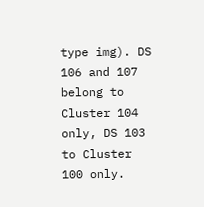type img). DS 106 and 107 belong to Cluster 104 only, DS 103 to Cluster 100 only.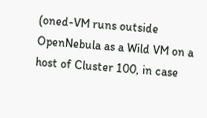(oned-VM runs outside OpenNebula as a Wild VM on a host of Cluster 100, in case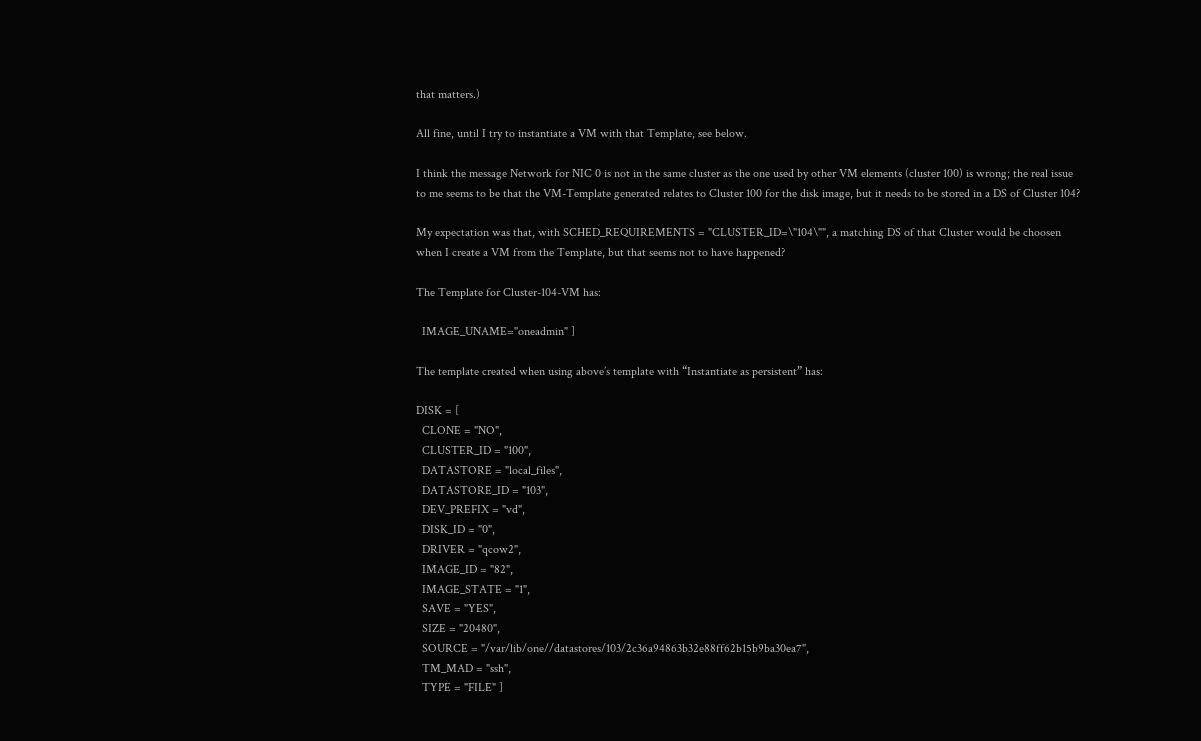that matters.)

All fine, until I try to instantiate a VM with that Template, see below.

I think the message Network for NIC 0 is not in the same cluster as the one used by other VM elements (cluster 100) is wrong; the real issue to me seems to be that the VM-Template generated relates to Cluster 100 for the disk image, but it needs to be stored in a DS of Cluster 104?

My expectation was that, with SCHED_REQUIREMENTS = "CLUSTER_ID=\"104\"", a matching DS of that Cluster would be choosen when I create a VM from the Template, but that seems not to have happened?

The Template for Cluster-104-VM has:

  IMAGE_UNAME="oneadmin" ]

The template created when using above’s template with “Instantiate as persistent” has:

DISK = [
  CLONE = "NO",
  CLUSTER_ID = "100",
  DATASTORE = "local_files",
  DATASTORE_ID = "103",
  DEV_PREFIX = "vd",
  DISK_ID = "0",
  DRIVER = "qcow2",
  IMAGE_ID = "82",
  IMAGE_STATE = "1",
  SAVE = "YES",
  SIZE = "20480",
  SOURCE = "/var/lib/one//datastores/103/2c36a94863b32e88ff62b15b9ba30ea7",
  TM_MAD = "ssh",
  TYPE = "FILE" ]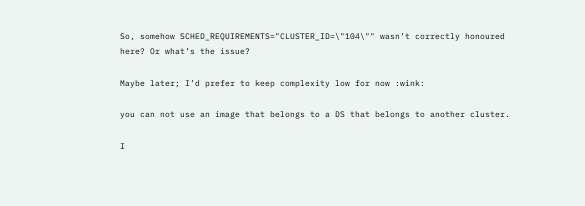So, somehow SCHED_REQUIREMENTS="CLUSTER_ID=\"104\"" wasn’t correctly honoured here? Or what’s the issue?

Maybe later; I’d prefer to keep complexity low for now :wink:

you can not use an image that belongs to a DS that belongs to another cluster.

I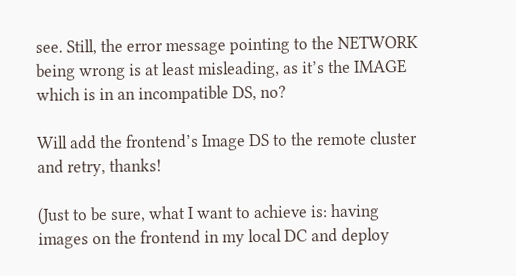see. Still, the error message pointing to the NETWORK being wrong is at least misleading, as it’s the IMAGE which is in an incompatible DS, no?

Will add the frontend’s Image DS to the remote cluster and retry, thanks!

(Just to be sure, what I want to achieve is: having images on the frontend in my local DC and deploy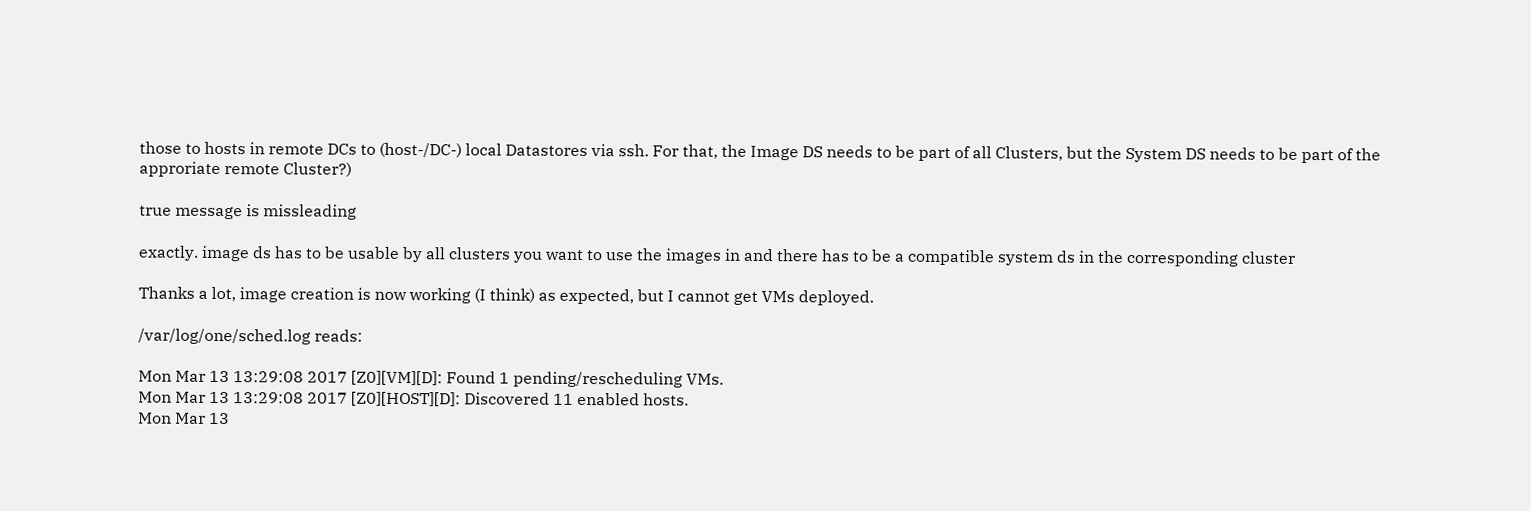those to hosts in remote DCs to (host-/DC-) local Datastores via ssh. For that, the Image DS needs to be part of all Clusters, but the System DS needs to be part of the approriate remote Cluster?)

true message is missleading

exactly. image ds has to be usable by all clusters you want to use the images in and there has to be a compatible system ds in the corresponding cluster

Thanks a lot, image creation is now working (I think) as expected, but I cannot get VMs deployed.

/var/log/one/sched.log reads:

Mon Mar 13 13:29:08 2017 [Z0][VM][D]: Found 1 pending/rescheduling VMs.
Mon Mar 13 13:29:08 2017 [Z0][HOST][D]: Discovered 11 enabled hosts.
Mon Mar 13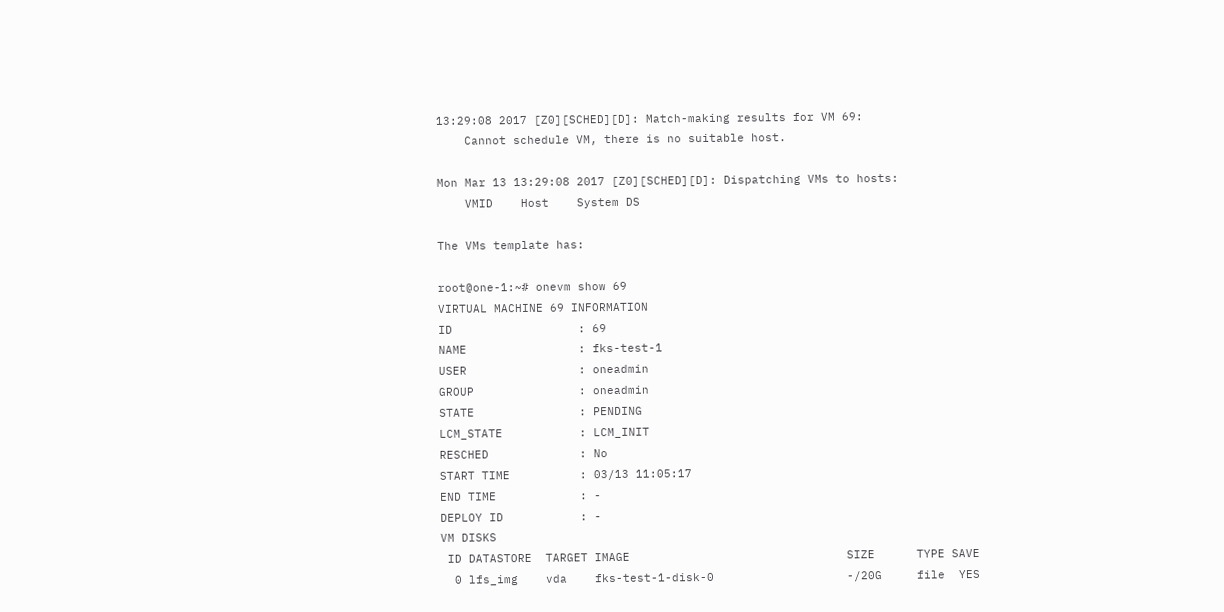13:29:08 2017 [Z0][SCHED][D]: Match-making results for VM 69:
    Cannot schedule VM, there is no suitable host.

Mon Mar 13 13:29:08 2017 [Z0][SCHED][D]: Dispatching VMs to hosts:
    VMID    Host    System DS

The VMs template has:

root@one-1:~# onevm show 69
VIRTUAL MACHINE 69 INFORMATION
ID                  : 69
NAME                : fks-test-1
USER                : oneadmin
GROUP               : oneadmin
STATE               : PENDING
LCM_STATE           : LCM_INIT
RESCHED             : No
START TIME          : 03/13 11:05:17
END TIME            : -
DEPLOY ID           : -
VM DISKS
 ID DATASTORE  TARGET IMAGE                               SIZE      TYPE SAVE
  0 lfs_img    vda    fks-test-1-disk-0                   -/20G     file  YES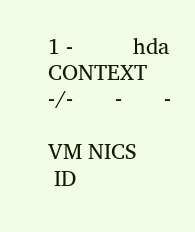1 -          hda    CONTEXT                             -/-       -       -

VM NICS
 ID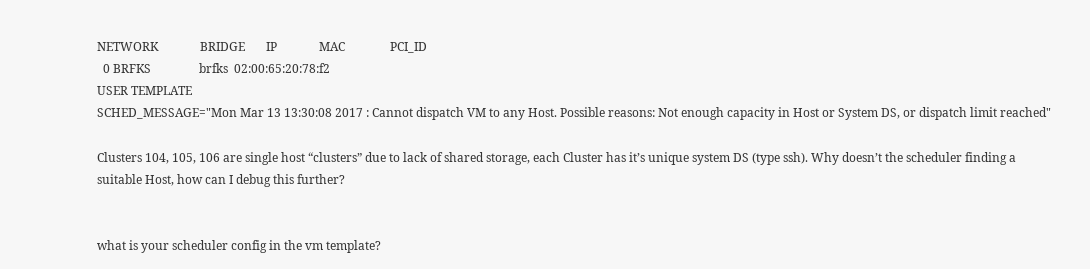NETWORK              BRIDGE       IP              MAC               PCI_ID
  0 BRFKS                brfks  02:00:65:20:78:f2
USER TEMPLATE
SCHED_MESSAGE="Mon Mar 13 13:30:08 2017 : Cannot dispatch VM to any Host. Possible reasons: Not enough capacity in Host or System DS, or dispatch limit reached"

Clusters 104, 105, 106 are single host “clusters” due to lack of shared storage, each Cluster has it’s unique system DS (type ssh). Why doesn’t the scheduler finding a suitable Host, how can I debug this further?


what is your scheduler config in the vm template?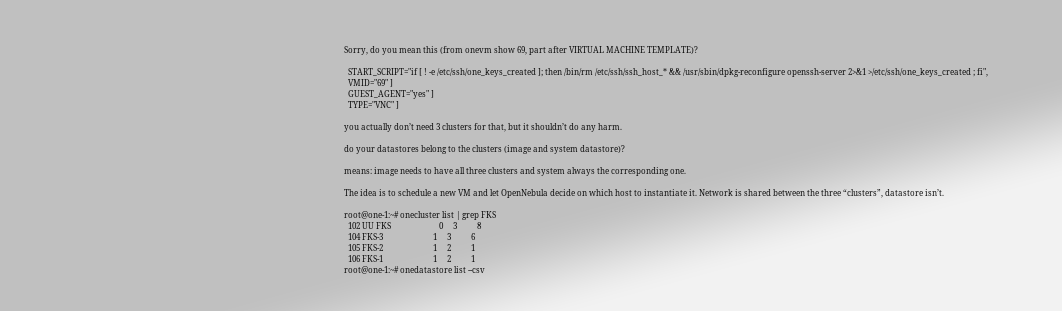Sorry, do you mean this (from onevm show 69, part after VIRTUAL MACHINE TEMPLATE)?

  START_SCRIPT="if [ ! -e /etc/ssh/one_keys_created ]; then /bin/rm /etc/ssh/ssh_host_* && /usr/sbin/dpkg-reconfigure openssh-server 2>&1 >/etc/ssh/one_keys_created ; fi",
  VMID="69" ]
  GUEST_AGENT="yes" ]
  TYPE="VNC" ]

you actually don’t need 3 clusters for that, but it shouldn’t do any harm.

do your datastores belong to the clusters (image and system datastore)?

means: image needs to have all three clusters and system always the corresponding one.

The idea is to schedule a new VM and let OpenNebula decide on which host to instantiate it. Network is shared between the three “clusters”, datastore isn’t.

root@one-1:~# onecluster list | grep FKS
  102 UU FKS                        0     3          8
  104 FKS-3                         1     3          6
  105 FKS-2                         1     2          1
  106 FKS-1                         1     2          1
root@one-1:~# onedatastore list --csv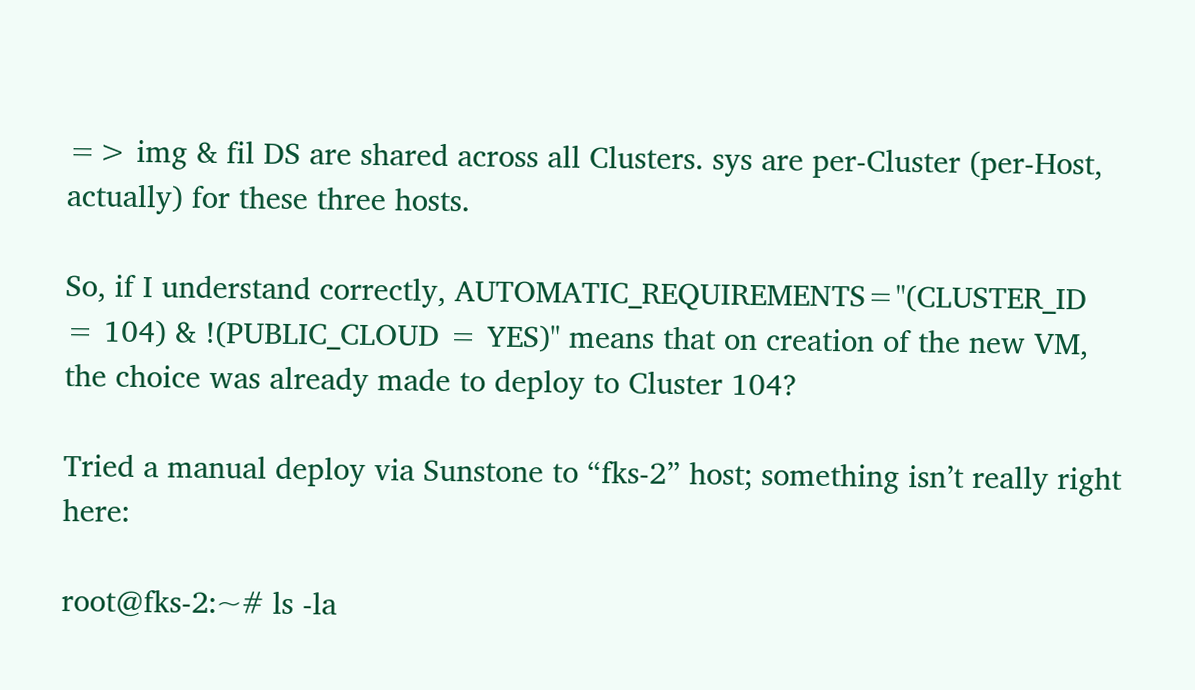=> img & fil DS are shared across all Clusters. sys are per-Cluster (per-Host, actually) for these three hosts.

So, if I understand correctly, AUTOMATIC_REQUIREMENTS="(CLUSTER_ID = 104) & !(PUBLIC_CLOUD = YES)" means that on creation of the new VM, the choice was already made to deploy to Cluster 104?

Tried a manual deploy via Sunstone to “fks-2” host; something isn’t really right here:

root@fks-2:~# ls -la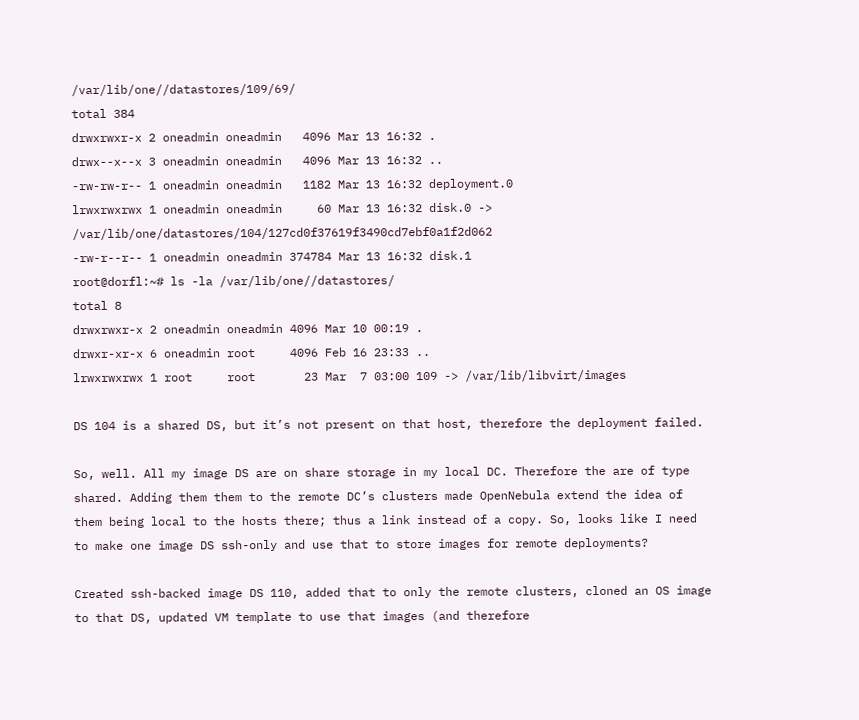/var/lib/one//datastores/109/69/
total 384
drwxrwxr-x 2 oneadmin oneadmin   4096 Mar 13 16:32 .
drwx--x--x 3 oneadmin oneadmin   4096 Mar 13 16:32 ..
-rw-rw-r-- 1 oneadmin oneadmin   1182 Mar 13 16:32 deployment.0
lrwxrwxrwx 1 oneadmin oneadmin     60 Mar 13 16:32 disk.0 -> /var/lib/one/datastores/104/127cd0f37619f3490cd7ebf0a1f2d062
-rw-r--r-- 1 oneadmin oneadmin 374784 Mar 13 16:32 disk.1
root@dorfl:~# ls -la /var/lib/one//datastores/
total 8
drwxrwxr-x 2 oneadmin oneadmin 4096 Mar 10 00:19 .
drwxr-xr-x 6 oneadmin root     4096 Feb 16 23:33 ..
lrwxrwxrwx 1 root     root       23 Mar  7 03:00 109 -> /var/lib/libvirt/images

DS 104 is a shared DS, but it’s not present on that host, therefore the deployment failed.

So, well. All my image DS are on share storage in my local DC. Therefore the are of type shared. Adding them them to the remote DC’s clusters made OpenNebula extend the idea of them being local to the hosts there; thus a link instead of a copy. So, looks like I need to make one image DS ssh-only and use that to store images for remote deployments?

Created ssh-backed image DS 110, added that to only the remote clusters, cloned an OS image to that DS, updated VM template to use that images (and therefore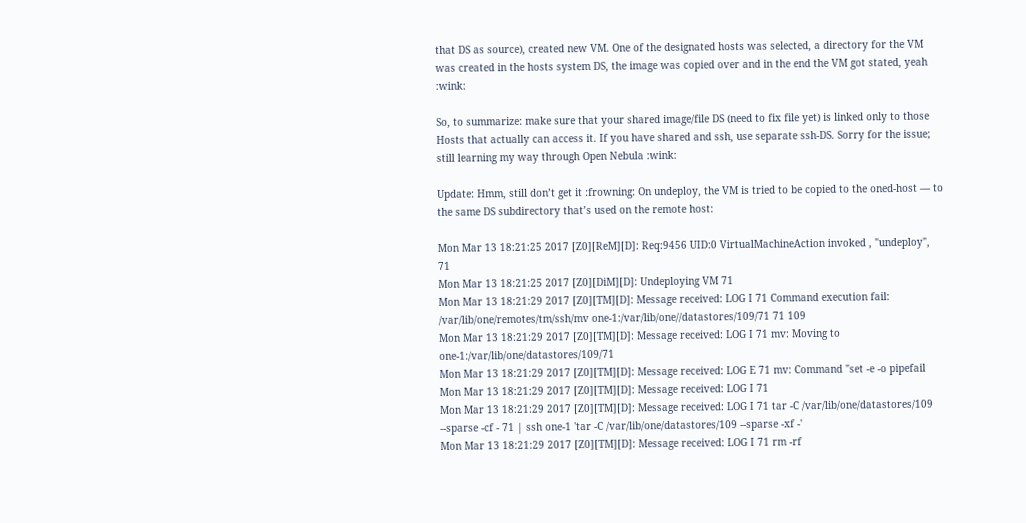that DS as source), created new VM. One of the designated hosts was selected, a directory for the VM was created in the hosts system DS, the image was copied over and in the end the VM got stated, yeah :wink:

So, to summarize: make sure that your shared image/file DS (need to fix file yet) is linked only to those Hosts that actually can access it. If you have shared and ssh, use separate ssh-DS. Sorry for the issue; still learning my way through Open Nebula :wink:

Update: Hmm, still don’t get it :frowning: On undeploy, the VM is tried to be copied to the oned-host — to the same DS subdirectory that’s used on the remote host:

Mon Mar 13 18:21:25 2017 [Z0][ReM][D]: Req:9456 UID:0 VirtualMachineAction invoked , "undeploy", 71
Mon Mar 13 18:21:25 2017 [Z0][DiM][D]: Undeploying VM 71
Mon Mar 13 18:21:29 2017 [Z0][TM][D]: Message received: LOG I 71 Command execution fail: /var/lib/one/remotes/tm/ssh/mv one-1:/var/lib/one//datastores/109/71 71 109
Mon Mar 13 18:21:29 2017 [Z0][TM][D]: Message received: LOG I 71 mv: Moving to one-1:/var/lib/one/datastores/109/71
Mon Mar 13 18:21:29 2017 [Z0][TM][D]: Message received: LOG E 71 mv: Command "set -e -o pipefail
Mon Mar 13 18:21:29 2017 [Z0][TM][D]: Message received: LOG I 71
Mon Mar 13 18:21:29 2017 [Z0][TM][D]: Message received: LOG I 71 tar -C /var/lib/one/datastores/109 --sparse -cf - 71 | ssh one-1 'tar -C /var/lib/one/datastores/109 --sparse -xf -'
Mon Mar 13 18:21:29 2017 [Z0][TM][D]: Message received: LOG I 71 rm -rf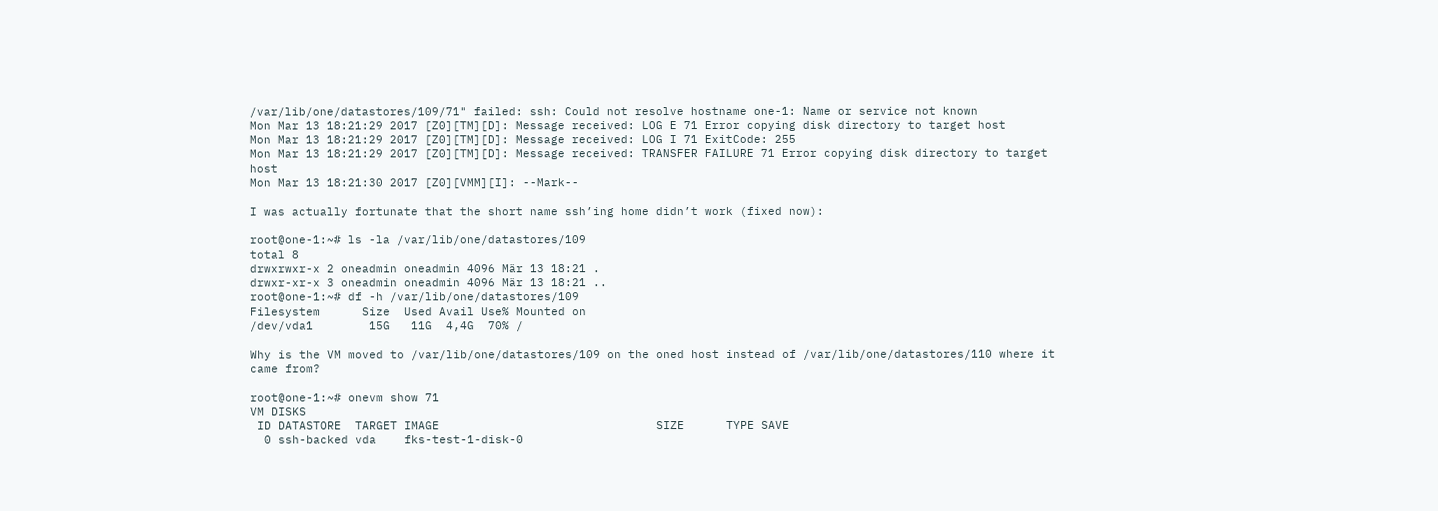/var/lib/one/datastores/109/71" failed: ssh: Could not resolve hostname one-1: Name or service not known
Mon Mar 13 18:21:29 2017 [Z0][TM][D]: Message received: LOG E 71 Error copying disk directory to target host
Mon Mar 13 18:21:29 2017 [Z0][TM][D]: Message received: LOG I 71 ExitCode: 255
Mon Mar 13 18:21:29 2017 [Z0][TM][D]: Message received: TRANSFER FAILURE 71 Error copying disk directory to target host
Mon Mar 13 18:21:30 2017 [Z0][VMM][I]: --Mark--

I was actually fortunate that the short name ssh’ing home didn’t work (fixed now):

root@one-1:~# ls -la /var/lib/one/datastores/109
total 8
drwxrwxr-x 2 oneadmin oneadmin 4096 Mär 13 18:21 .
drwxr-xr-x 3 oneadmin oneadmin 4096 Mär 13 18:21 ..
root@one-1:~# df -h /var/lib/one/datastores/109
Filesystem      Size  Used Avail Use% Mounted on
/dev/vda1        15G   11G  4,4G  70% /

Why is the VM moved to /var/lib/one/datastores/109 on the oned host instead of /var/lib/one/datastores/110 where it came from?

root@one-1:~# onevm show 71
VM DISKS
 ID DATASTORE  TARGET IMAGE                               SIZE      TYPE SAVE
  0 ssh-backed vda    fks-test-1-disk-0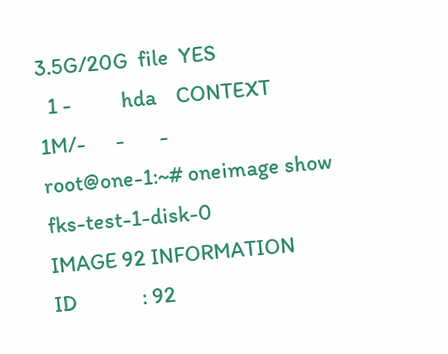3.5G/20G  file  YES
  1 -          hda    CONTEXT                             1M/-      -       -
root@one-1:~# oneimage show fks-test-1-disk-0
IMAGE 92 INFORMATION
ID             : 92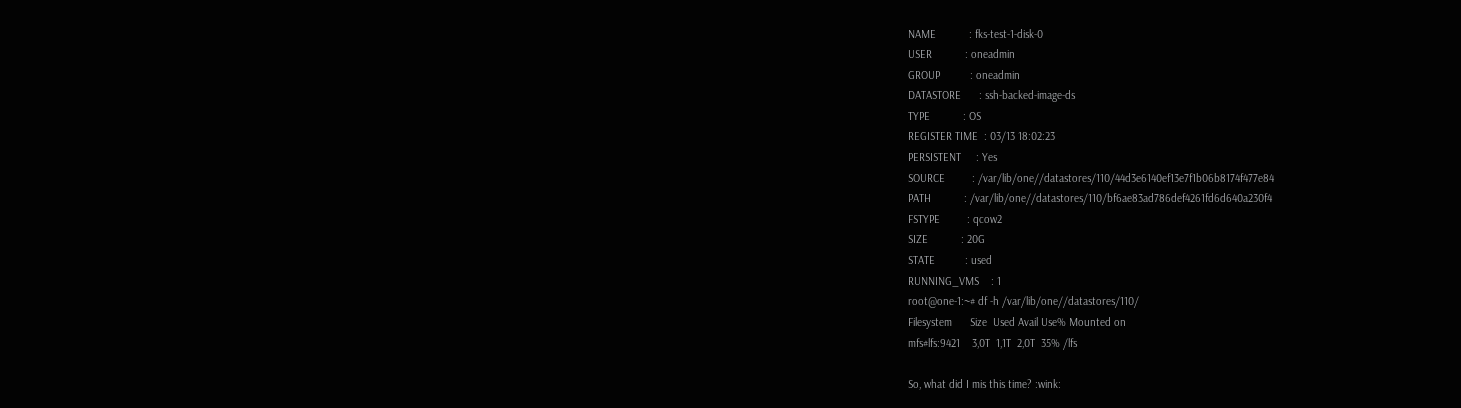NAME           : fks-test-1-disk-0
USER           : oneadmin
GROUP          : oneadmin
DATASTORE      : ssh-backed-image-ds
TYPE           : OS
REGISTER TIME  : 03/13 18:02:23
PERSISTENT     : Yes
SOURCE         : /var/lib/one//datastores/110/44d3e6140ef13e7f1b06b8174f477e84
PATH           : /var/lib/one//datastores/110/bf6ae83ad786def4261fd6d640a230f4
FSTYPE         : qcow2
SIZE           : 20G
STATE          : used
RUNNING_VMS    : 1
root@one-1:~# df -h /var/lib/one//datastores/110/
Filesystem      Size  Used Avail Use% Mounted on
mfs#lfs:9421    3,0T  1,1T  2,0T  35% /lfs

So, what did I mis this time? :wink: